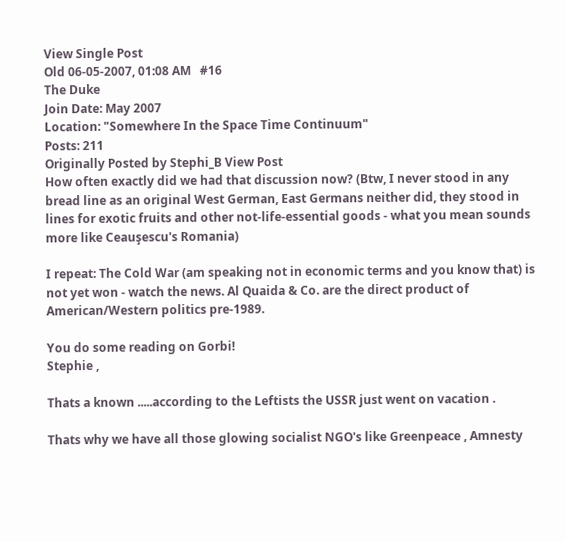View Single Post
Old 06-05-2007, 01:08 AM   #16
The Duke
Join Date: May 2007
Location: "Somewhere In the Space Time Continuum"
Posts: 211
Originally Posted by Stephi_B View Post
How often exactly did we had that discussion now? (Btw, I never stood in any bread line as an original West German, East Germans neither did, they stood in lines for exotic fruits and other not-life-essential goods - what you mean sounds more like Ceauşescu's Romania)

I repeat: The Cold War (am speaking not in economic terms and you know that) is not yet won - watch the news. Al Quaida & Co. are the direct product of American/Western politics pre-1989.

You do some reading on Gorbi!
Stephie ,

Thats a known .....according to the Leftists the USSR just went on vacation .

Thats why we have all those glowing socialist NGO's like Greenpeace , Amnesty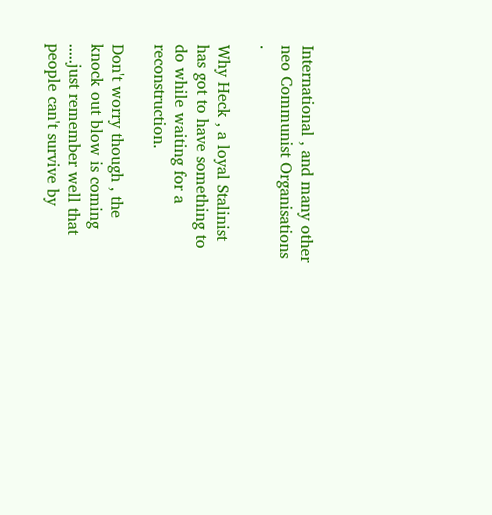International , and many other neo Communist Organisations .

Why Heck , a loyal Stalinist has got to have something to do while waiting for a reconstruction.

Don't worry though , the knock out blow is coming .....just remember well that people can't survive by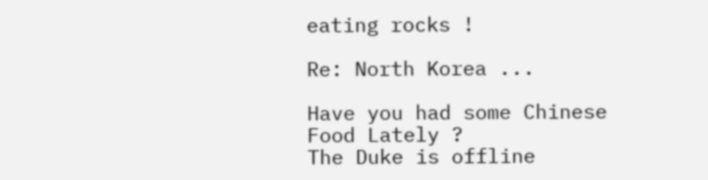eating rocks !

Re: North Korea ...

Have you had some Chinese Food Lately ?
The Duke is offline